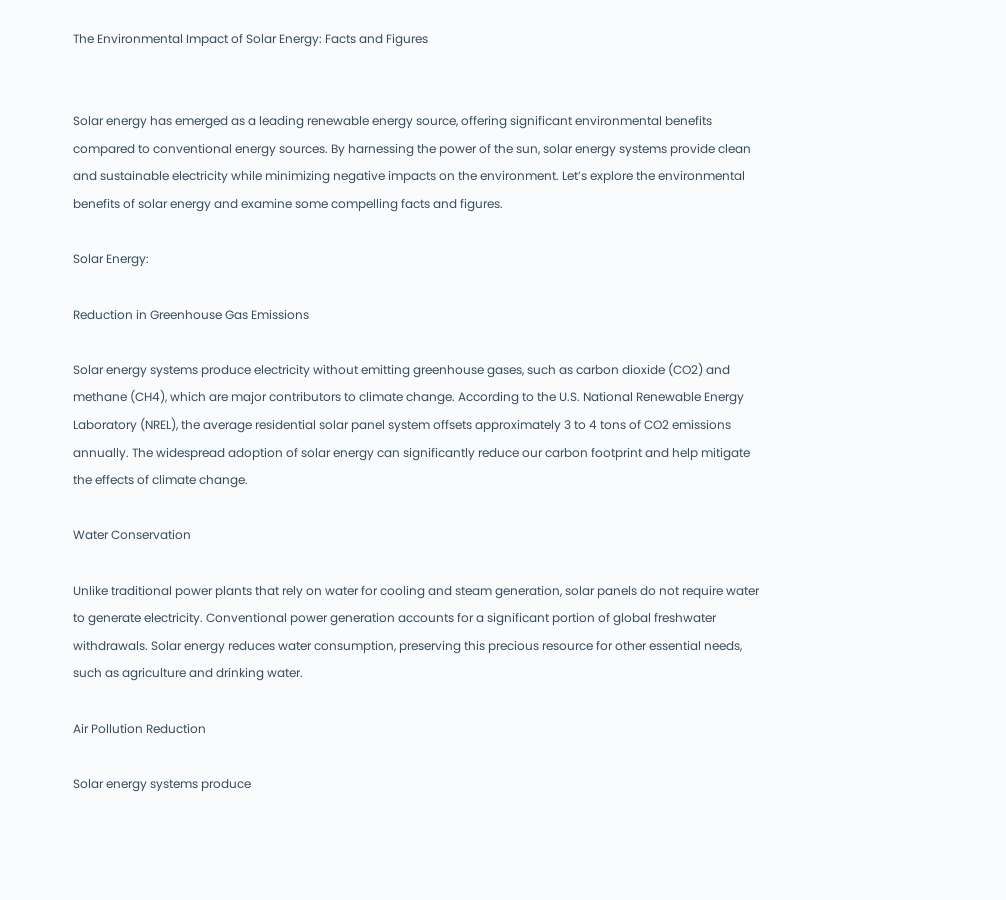The Environmental Impact of Solar Energy: Facts and Figures


Solar energy has emerged as a leading renewable energy source, offering significant environmental benefits compared to conventional energy sources. By harnessing the power of the sun, solar energy systems provide clean and sustainable electricity while minimizing negative impacts on the environment. Let’s explore the environmental benefits of solar energy and examine some compelling facts and figures.

Solar Energy:

Reduction in Greenhouse Gas Emissions

Solar energy systems produce electricity without emitting greenhouse gases, such as carbon dioxide (CO2) and methane (CH4), which are major contributors to climate change. According to the U.S. National Renewable Energy Laboratory (NREL), the average residential solar panel system offsets approximately 3 to 4 tons of CO2 emissions annually. The widespread adoption of solar energy can significantly reduce our carbon footprint and help mitigate the effects of climate change.

Water Conservation

Unlike traditional power plants that rely on water for cooling and steam generation, solar panels do not require water to generate electricity. Conventional power generation accounts for a significant portion of global freshwater withdrawals. Solar energy reduces water consumption, preserving this precious resource for other essential needs, such as agriculture and drinking water.

Air Pollution Reduction

Solar energy systems produce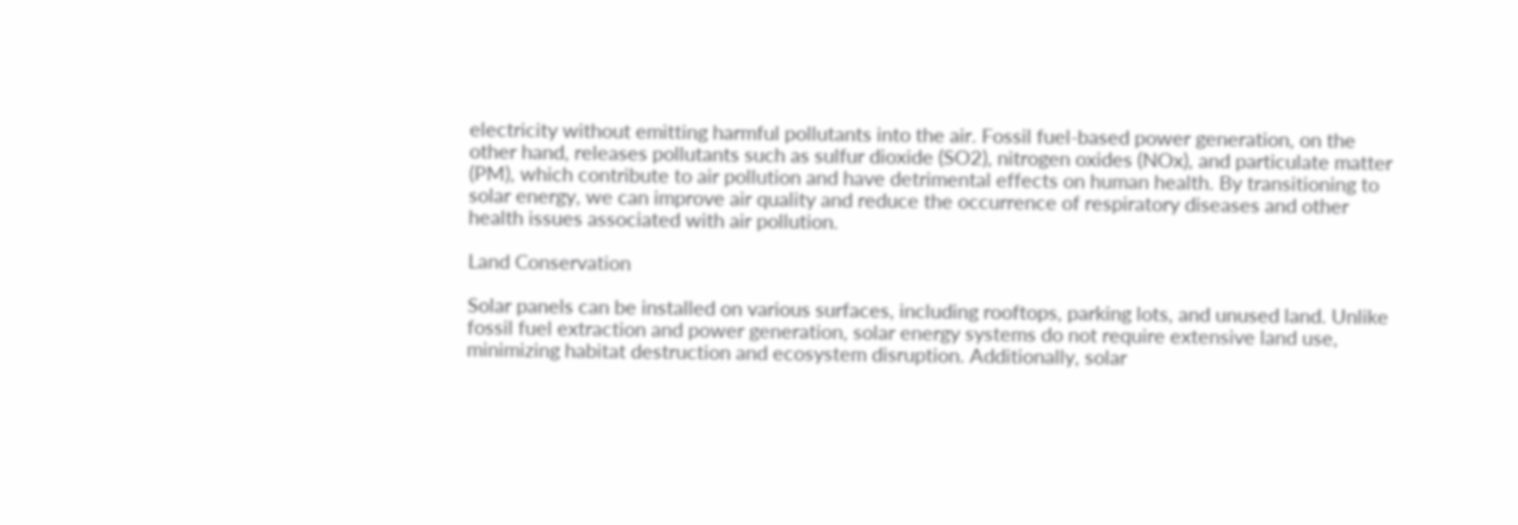electricity without emitting harmful pollutants into the air. Fossil fuel-based power generation, on the other hand, releases pollutants such as sulfur dioxide (SO2), nitrogen oxides (NOx), and particulate matter (PM), which contribute to air pollution and have detrimental effects on human health. By transitioning to solar energy, we can improve air quality and reduce the occurrence of respiratory diseases and other health issues associated with air pollution.

Land Conservation

Solar panels can be installed on various surfaces, including rooftops, parking lots, and unused land. Unlike fossil fuel extraction and power generation, solar energy systems do not require extensive land use, minimizing habitat destruction and ecosystem disruption. Additionally, solar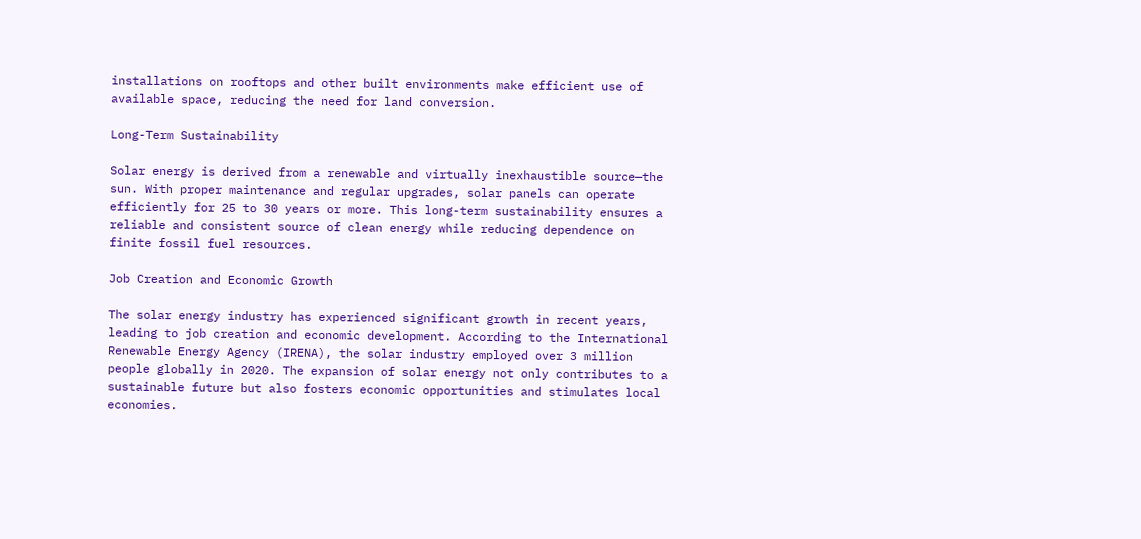installations on rooftops and other built environments make efficient use of available space, reducing the need for land conversion.

Long-Term Sustainability

Solar energy is derived from a renewable and virtually inexhaustible source—the sun. With proper maintenance and regular upgrades, solar panels can operate efficiently for 25 to 30 years or more. This long-term sustainability ensures a reliable and consistent source of clean energy while reducing dependence on finite fossil fuel resources.

Job Creation and Economic Growth

The solar energy industry has experienced significant growth in recent years, leading to job creation and economic development. According to the International Renewable Energy Agency (IRENA), the solar industry employed over 3 million people globally in 2020. The expansion of solar energy not only contributes to a sustainable future but also fosters economic opportunities and stimulates local economies.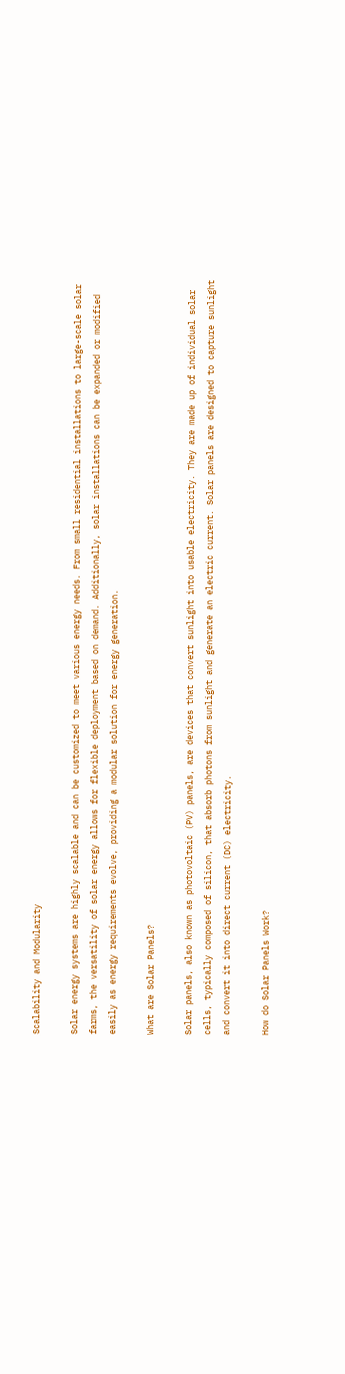Scalability and Modularity

Solar energy systems are highly scalable and can be customized to meet various energy needs. From small residential installations to large-scale solar farms, the versatility of solar energy allows for flexible deployment based on demand. Additionally, solar installations can be expanded or modified easily as energy requirements evolve, providing a modular solution for energy generation.

What are Solar Panels?

Solar panels, also known as photovoltaic (PV) panels, are devices that convert sunlight into usable electricity. They are made up of individual solar cells, typically composed of silicon, that absorb photons from sunlight and generate an electric current. Solar panels are designed to capture sunlight and convert it into direct current (DC) electricity.

How do Solar Panels Work?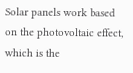Solar panels work based on the photovoltaic effect, which is the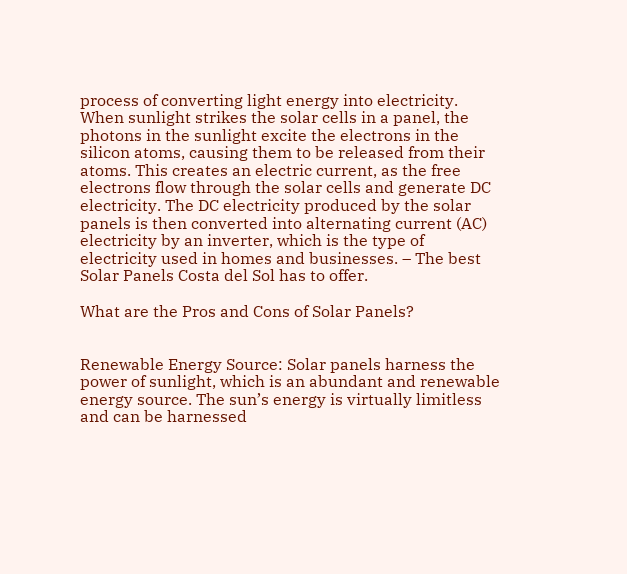process of converting light energy into electricity. When sunlight strikes the solar cells in a panel, the photons in the sunlight excite the electrons in the silicon atoms, causing them to be released from their atoms. This creates an electric current, as the free electrons flow through the solar cells and generate DC electricity. The DC electricity produced by the solar panels is then converted into alternating current (AC) electricity by an inverter, which is the type of electricity used in homes and businesses. – The best Solar Panels Costa del Sol has to offer.

What are the Pros and Cons of Solar Panels?


Renewable Energy Source: Solar panels harness the power of sunlight, which is an abundant and renewable energy source. The sun’s energy is virtually limitless and can be harnessed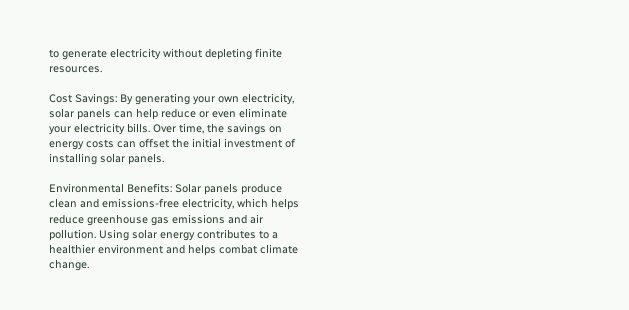to generate electricity without depleting finite resources.

Cost Savings: By generating your own electricity, solar panels can help reduce or even eliminate your electricity bills. Over time, the savings on energy costs can offset the initial investment of installing solar panels.

Environmental Benefits: Solar panels produce clean and emissions-free electricity, which helps reduce greenhouse gas emissions and air pollution. Using solar energy contributes to a healthier environment and helps combat climate change.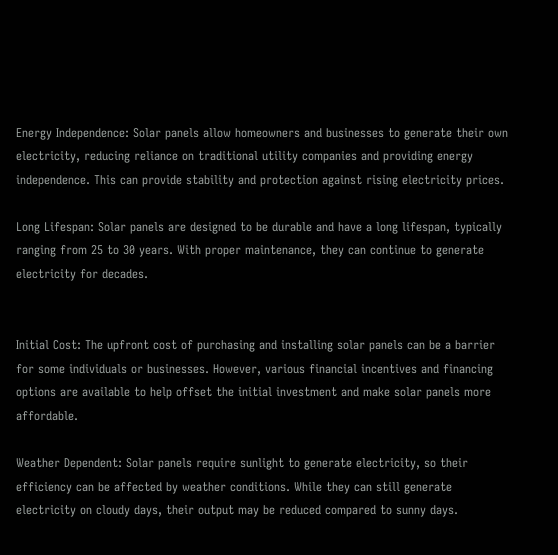Energy Independence: Solar panels allow homeowners and businesses to generate their own electricity, reducing reliance on traditional utility companies and providing energy independence. This can provide stability and protection against rising electricity prices.

Long Lifespan: Solar panels are designed to be durable and have a long lifespan, typically ranging from 25 to 30 years. With proper maintenance, they can continue to generate electricity for decades.


Initial Cost: The upfront cost of purchasing and installing solar panels can be a barrier for some individuals or businesses. However, various financial incentives and financing options are available to help offset the initial investment and make solar panels more affordable.

Weather Dependent: Solar panels require sunlight to generate electricity, so their efficiency can be affected by weather conditions. While they can still generate electricity on cloudy days, their output may be reduced compared to sunny days.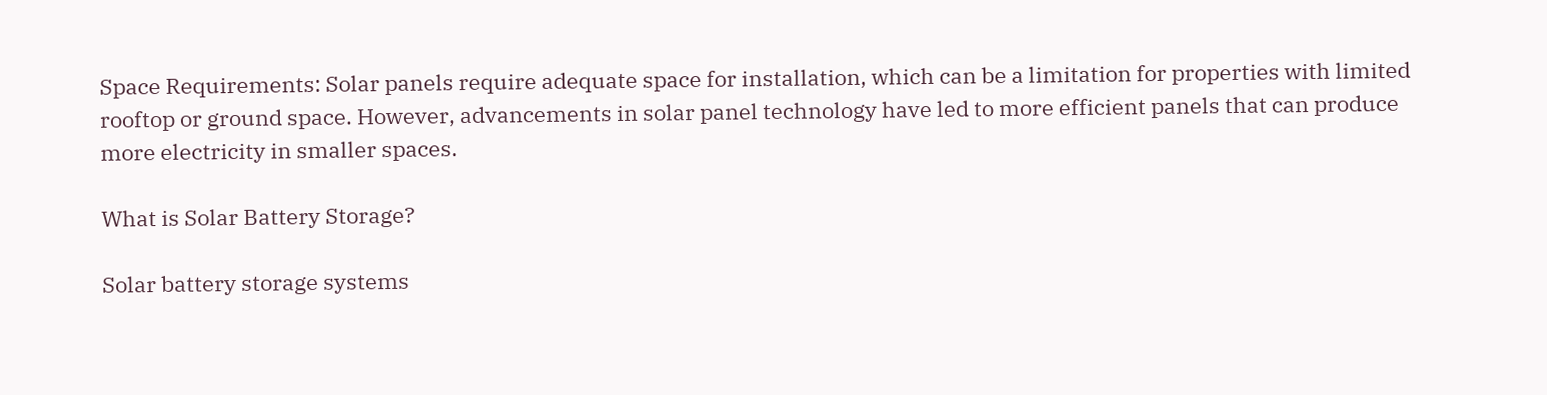Space Requirements: Solar panels require adequate space for installation, which can be a limitation for properties with limited rooftop or ground space. However, advancements in solar panel technology have led to more efficient panels that can produce more electricity in smaller spaces.

What is Solar Battery Storage?

Solar battery storage systems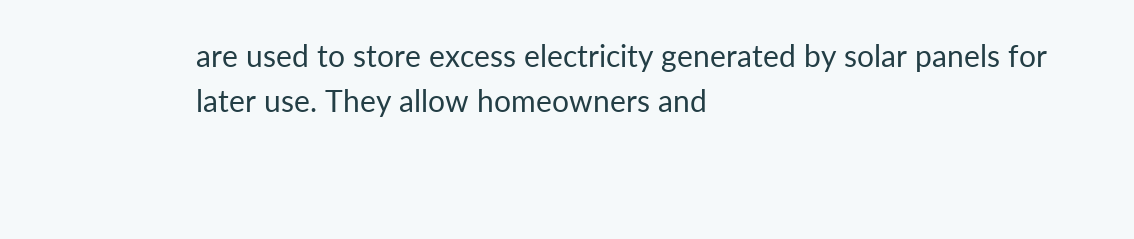are used to store excess electricity generated by solar panels for later use. They allow homeowners and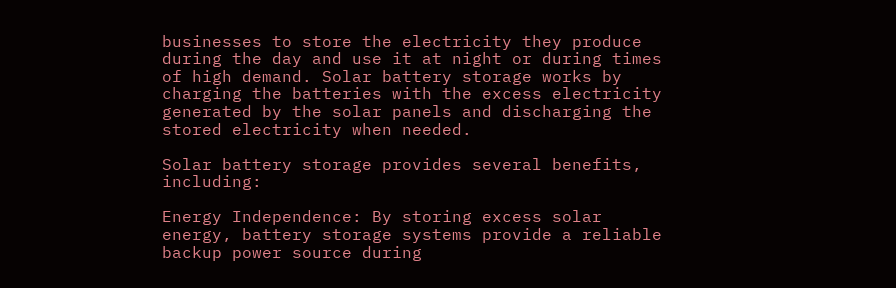businesses to store the electricity they produce during the day and use it at night or during times of high demand. Solar battery storage works by charging the batteries with the excess electricity generated by the solar panels and discharging the stored electricity when needed.

Solar battery storage provides several benefits, including:

Energy Independence: By storing excess solar energy, battery storage systems provide a reliable backup power source during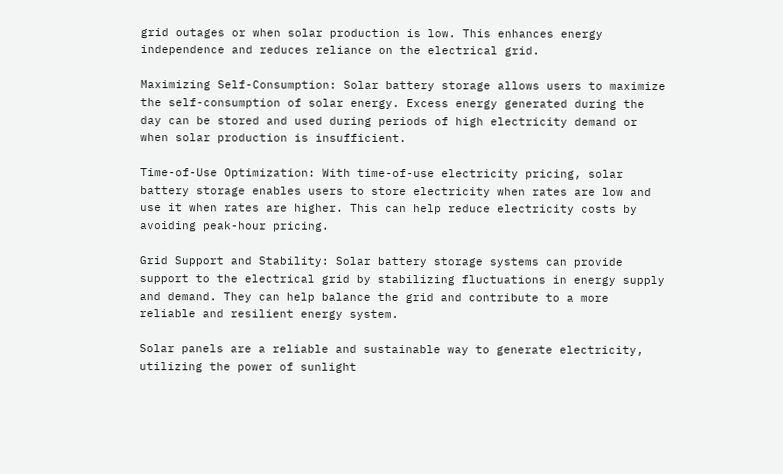grid outages or when solar production is low. This enhances energy independence and reduces reliance on the electrical grid.

Maximizing Self-Consumption: Solar battery storage allows users to maximize the self-consumption of solar energy. Excess energy generated during the day can be stored and used during periods of high electricity demand or when solar production is insufficient.

Time-of-Use Optimization: With time-of-use electricity pricing, solar battery storage enables users to store electricity when rates are low and use it when rates are higher. This can help reduce electricity costs by avoiding peak-hour pricing.

Grid Support and Stability: Solar battery storage systems can provide support to the electrical grid by stabilizing fluctuations in energy supply and demand. They can help balance the grid and contribute to a more reliable and resilient energy system.

Solar panels are a reliable and sustainable way to generate electricity, utilizing the power of sunlight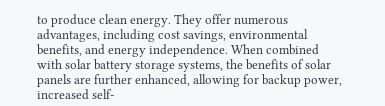to produce clean energy. They offer numerous advantages, including cost savings, environmental benefits, and energy independence. When combined with solar battery storage systems, the benefits of solar panels are further enhanced, allowing for backup power, increased self-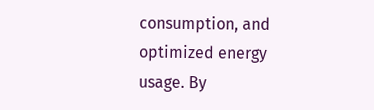consumption, and optimized energy usage. By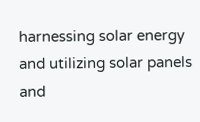harnessing solar energy and utilizing solar panels and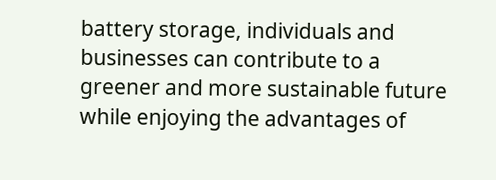battery storage, individuals and businesses can contribute to a greener and more sustainable future while enjoying the advantages of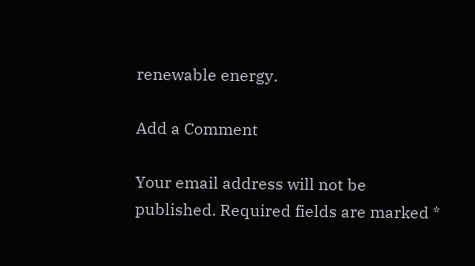renewable energy.

Add a Comment

Your email address will not be published. Required fields are marked *